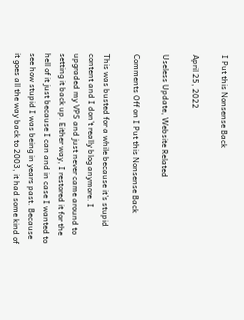I Put this Nonsense Back

April 25, 2022

Useless Update, Website Related

Comments Off on I Put this Nonsense Back

This was busted for a while because it’s stupid content and I don’t really blog anymore. I upgraded my VPS and just never came around to setting it back up. Either way, I restored it for the hell of it just because I can and in case I wanted to see how stupid I was being in years past. Because it goes all the way back to 2003, it had some kind of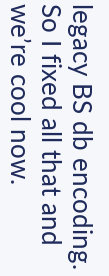legacy BS db encoding. So I fixed all that and we’re cool now.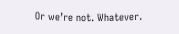Or we’re not. Whatever.